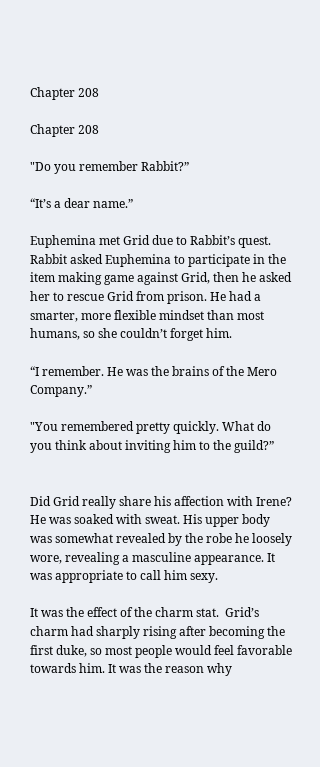Chapter 208

Chapter 208

"Do you remember Rabbit?”

“It’s a dear name.”

Euphemina met Grid due to Rabbit’s quest. Rabbit asked Euphemina to participate in the item making game against Grid, then he asked her to rescue Grid from prison. He had a smarter, more flexible mindset than most humans, so she couldn’t forget him.

“I remember. He was the brains of the Mero Company.”

"You remembered pretty quickly. What do you think about inviting him to the guild?”


Did Grid really share his affection with Irene? He was soaked with sweat. His upper body was somewhat revealed by the robe he loosely wore, revealing a masculine appearance. It was appropriate to call him sexy.

It was the effect of the charm stat.  Grid’s charm had sharply rising after becoming the first duke, so most people would feel favorable towards him. It was the reason why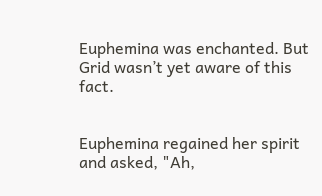Euphemina was enchanted. But Grid wasn’t yet aware of this fact.


Euphemina regained her spirit and asked, "Ah,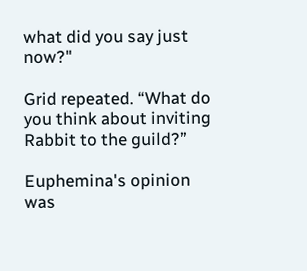what did you say just now?"

Grid repeated. “What do you think about inviting Rabbit to the guild?”

Euphemina's opinion was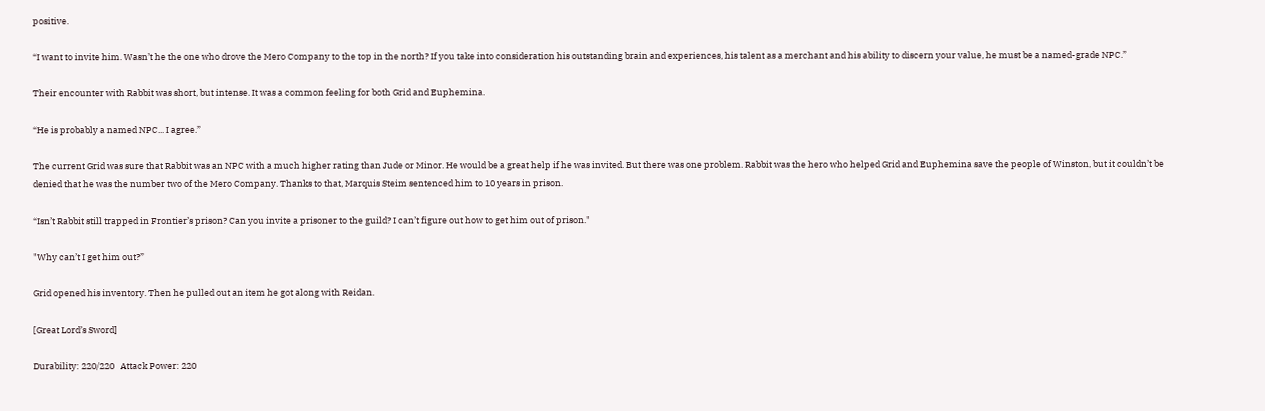positive.

“I want to invite him. Wasn’t he the one who drove the Mero Company to the top in the north? If you take into consideration his outstanding brain and experiences, his talent as a merchant and his ability to discern your value, he must be a named-grade NPC.”

Their encounter with Rabbit was short, but intense. It was a common feeling for both Grid and Euphemina.

“He is probably a named NPC... I agree.”

The current Grid was sure that Rabbit was an NPC with a much higher rating than Jude or Minor. He would be a great help if he was invited. But there was one problem. Rabbit was the hero who helped Grid and Euphemina save the people of Winston, but it couldn’t be denied that he was the number two of the Mero Company. Thanks to that, Marquis Steim sentenced him to 10 years in prison.

“Isn’t Rabbit still trapped in Frontier’s prison? Can you invite a prisoner to the guild? I can’t figure out how to get him out of prison."

"Why can’t I get him out?”

Grid opened his inventory. Then he pulled out an item he got along with Reidan.

[Great Lord’s Sword]

Durability: 220/220   Attack Power: 220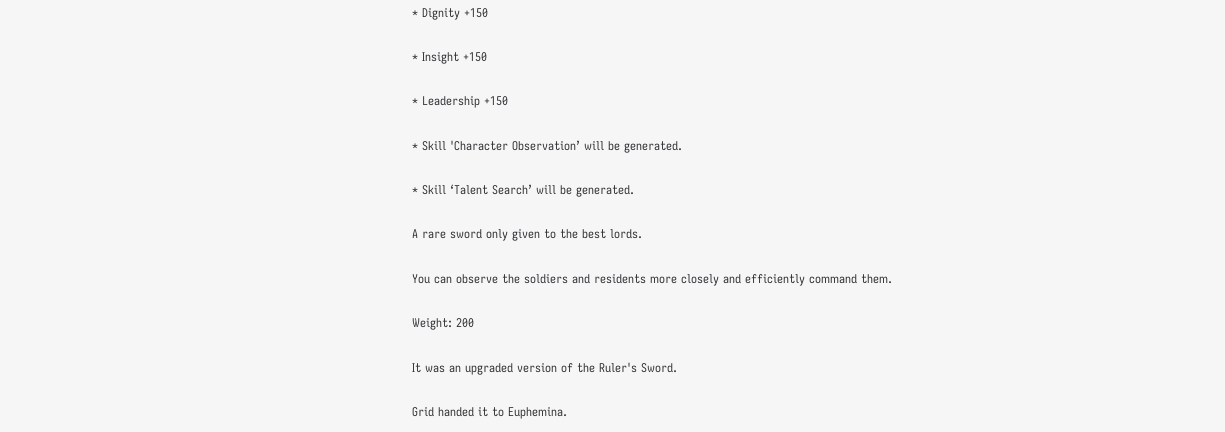* Dignity +150

* Insight +150

* Leadership +150

* Skill 'Character Observation’ will be generated.

* Skill ‘Talent Search’ will be generated.

A rare sword only given to the best lords.

You can observe the soldiers and residents more closely and efficiently command them.

Weight: 200

It was an upgraded version of the Ruler's Sword.

Grid handed it to Euphemina.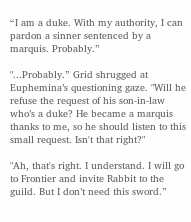“I am a duke. With my authority, I can pardon a sinner sentenced by a marquis. Probably.”

"...Probably.” Grid shrugged at Euphemina’s questioning gaze. "Will he refuse the request of his son-in-law who’s a duke? He became a marquis thanks to me, so he should listen to this small request. Isn't that right?"

"Ah, that's right. I understand. I will go to Frontier and invite Rabbit to the guild. But I don’t need this sword.”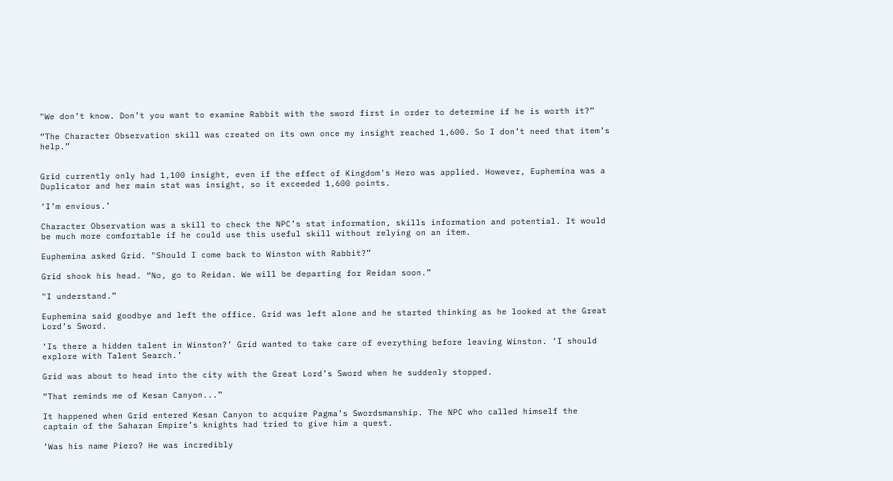"We don’t know. Don’t you want to examine Rabbit with the sword first in order to determine if he is worth it?”

“The Character Observation skill was created on its own once my insight reached 1,600. So I don’t need that item’s help.”


Grid currently only had 1,100 insight, even if the effect of Kingdom's Hero was applied. However, Euphemina was a Duplicator and her main stat was insight, so it exceeded 1,600 points.

‘I’m envious.’

Character Observation was a skill to check the NPC’s stat information, skills information and potential. It would be much more comfortable if he could use this useful skill without relying on an item.

Euphemina asked Grid. "Should I come back to Winston with Rabbit?”

Grid shook his head. “No, go to Reidan. We will be departing for Reidan soon.”

"I understand.”

Euphemina said goodbye and left the office. Grid was left alone and he started thinking as he looked at the Great Lord’s Sword.

‘Is there a hidden talent in Winston?’ Grid wanted to take care of everything before leaving Winston. ‘I should explore with Talent Search.’

Grid was about to head into the city with the Great Lord’s Sword when he suddenly stopped.

“That reminds me of Kesan Canyon...”

It happened when Grid entered Kesan Canyon to acquire Pagma’s Swordsmanship. The NPC who called himself the captain of the Saharan Empire’s knights had tried to give him a quest.

‘Was his name Piero? He was incredibly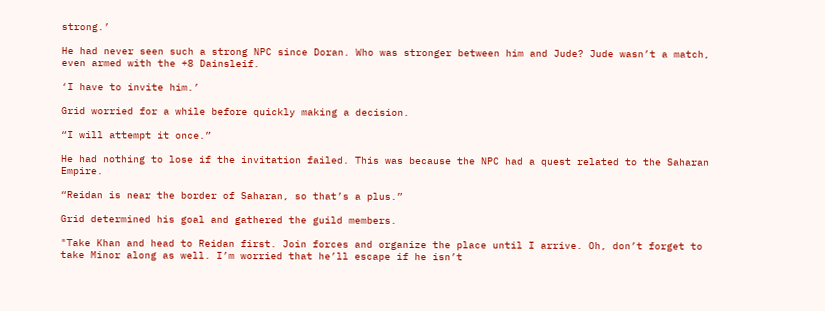strong.’

He had never seen such a strong NPC since Doran. Who was stronger between him and Jude? Jude wasn’t a match, even armed with the +8 Dainsleif.

‘I have to invite him.’

Grid worried for a while before quickly making a decision.

“I will attempt it once.”

He had nothing to lose if the invitation failed. This was because the NPC had a quest related to the Saharan Empire.

“Reidan is near the border of Saharan, so that’s a plus.”

Grid determined his goal and gathered the guild members.

"Take Khan and head to Reidan first. Join forces and organize the place until I arrive. Oh, don’t forget to take Minor along as well. I’m worried that he’ll escape if he isn’t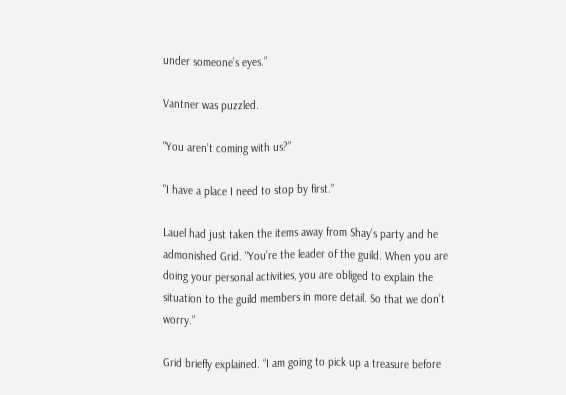under someone’s eyes.”

Vantner was puzzled.

"You aren’t coming with us?”

"I have a place I need to stop by first.”

Lauel had just taken the items away from Shay’s party and he admonished Grid. "You’re the leader of the guild. When you are doing your personal activities, you are obliged to explain the situation to the guild members in more detail. So that we don’t worry.”

Grid briefly explained. “I am going to pick up a treasure before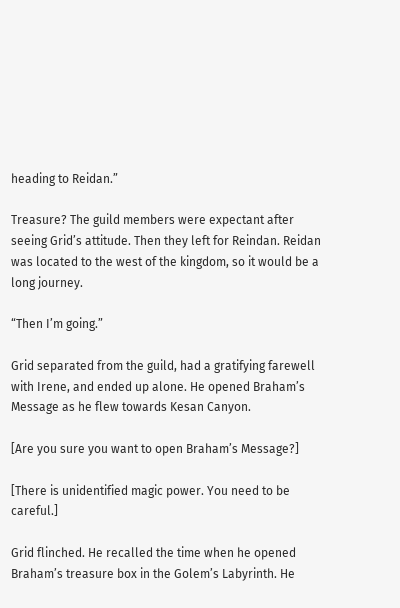heading to Reidan.”

Treasure? The guild members were expectant after seeing Grid’s attitude. Then they left for Reindan. Reidan was located to the west of the kingdom, so it would be a long journey.

“Then I’m going.”

Grid separated from the guild, had a gratifying farewell with Irene, and ended up alone. He opened Braham’s Message as he flew towards Kesan Canyon.

[Are you sure you want to open Braham’s Message?]

[There is unidentified magic power. You need to be careful.]

Grid flinched. He recalled the time when he opened Braham’s treasure box in the Golem’s Labyrinth. He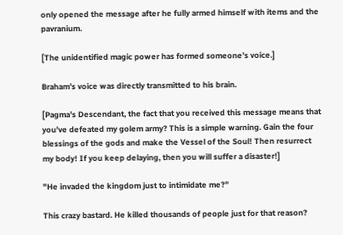only opened the message after he fully armed himself with items and the pavranium.

[The unidentified magic power has formed someone’s voice.]

Braham’s voice was directly transmitted to his brain.

[Pagma’s Descendant, the fact that you received this message means that you’ve defeated my golem army? This is a simple warning. Gain the four blessings of the gods and make the Vessel of the Soul! Then resurrect my body! If you keep delaying, then you will suffer a disaster!]

"He invaded the kingdom just to intimidate me?”

This crazy bastard. He killed thousands of people just for that reason?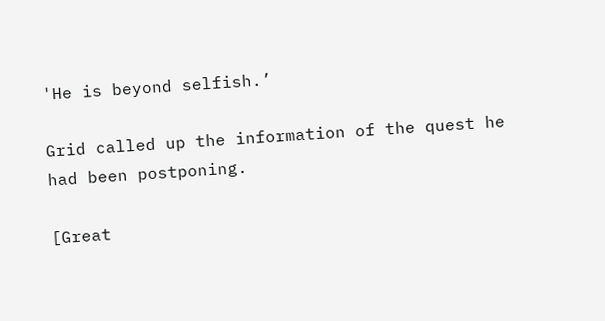'He is beyond selfish.’

Grid called up the information of the quest he had been postponing.

[Great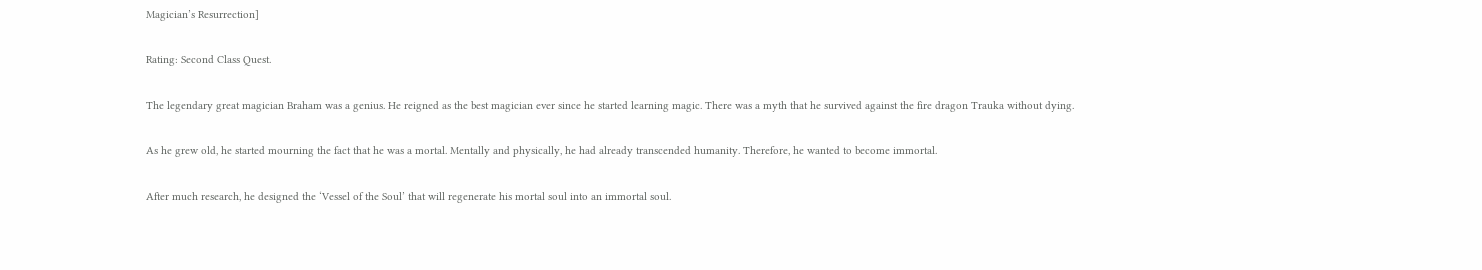Magician’s Resurrection]

Rating: Second Class Quest.

The legendary great magician Braham was a genius. He reigned as the best magician ever since he started learning magic. There was a myth that he survived against the fire dragon Trauka without dying.

As he grew old, he started mourning the fact that he was a mortal. Mentally and physically, he had already transcended humanity. Therefore, he wanted to become immortal.

After much research, he designed the ‘Vessel of the Soul’ that will regenerate his mortal soul into an immortal soul.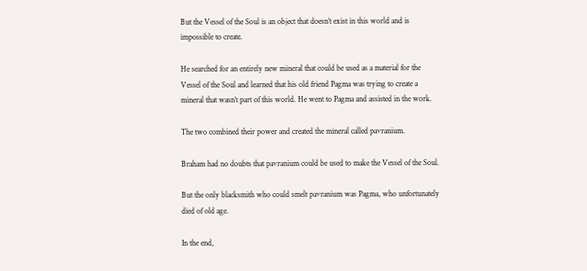But the Vessel of the Soul is an object that doesn’t exist in this world and is impossible to create.

He searched for an entirely new mineral that could be used as a material for the Vessel of the Soul and learned that his old friend Pagma was trying to create a mineral that wasn’t part of this world. He went to Pagma and assisted in the work.

The two combined their power and created the mineral called pavranium.

Braham had no doubts that pavranium could be used to make the Vessel of the Soul.

But the only blacksmith who could smelt pavranium was Pagma, who unfortunately died of old age.

In the end,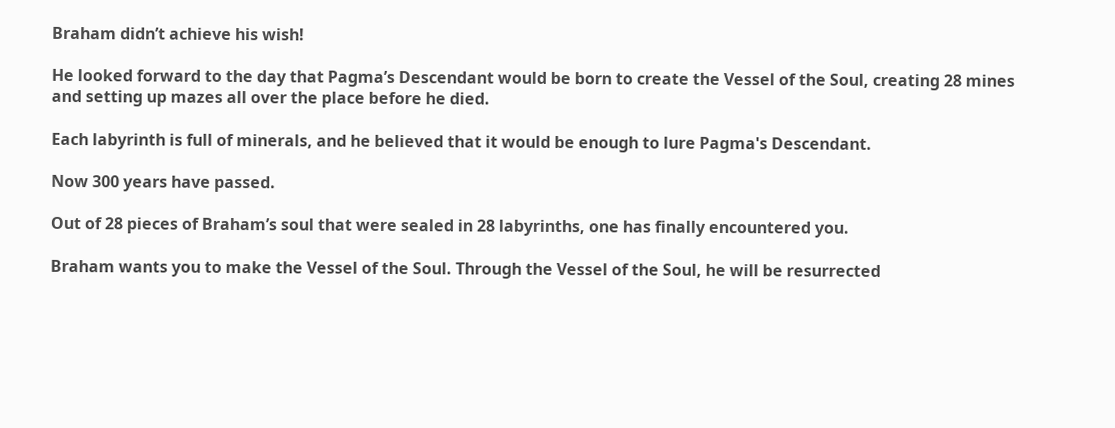Braham didn’t achieve his wish!

He looked forward to the day that Pagma’s Descendant would be born to create the Vessel of the Soul, creating 28 mines and setting up mazes all over the place before he died.

Each labyrinth is full of minerals, and he believed that it would be enough to lure Pagma's Descendant.

Now 300 years have passed.

Out of 28 pieces of Braham’s soul that were sealed in 28 labyrinths, one has finally encountered you.

Braham wants you to make the Vessel of the Soul. Through the Vessel of the Soul, he will be resurrected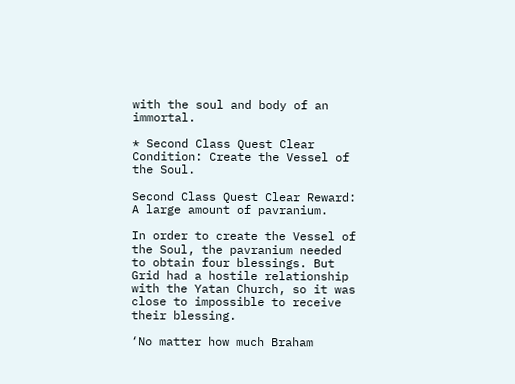with the soul and body of an immortal.

* Second Class Quest Clear Condition: Create the Vessel of the Soul.

Second Class Quest Clear Reward: A large amount of pavranium.

In order to create the Vessel of the Soul, the pavranium needed to obtain four blessings. But Grid had a hostile relationship with the Yatan Church, so it was close to impossible to receive their blessing.

‘No matter how much Braham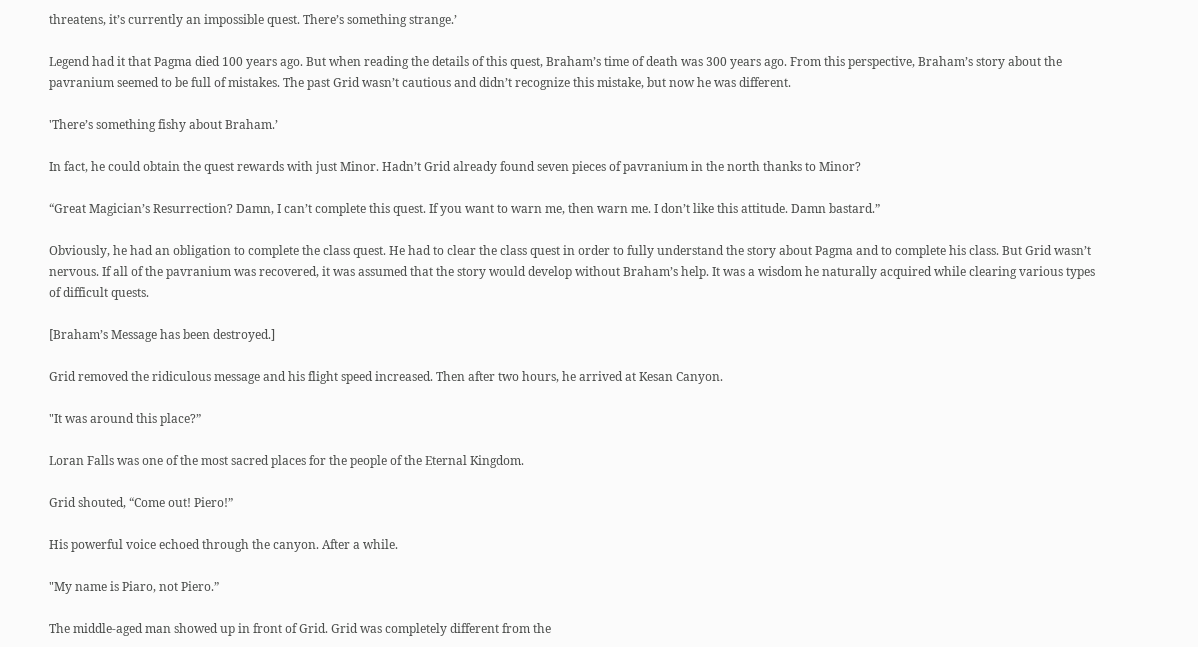threatens, it’s currently an impossible quest. There’s something strange.’

Legend had it that Pagma died 100 years ago. But when reading the details of this quest, Braham’s time of death was 300 years ago. From this perspective, Braham’s story about the pavranium seemed to be full of mistakes. The past Grid wasn’t cautious and didn’t recognize this mistake, but now he was different.

'There’s something fishy about Braham.’

In fact, he could obtain the quest rewards with just Minor. Hadn’t Grid already found seven pieces of pavranium in the north thanks to Minor?

“Great Magician’s Resurrection? Damn, I can’t complete this quest. If you want to warn me, then warn me. I don’t like this attitude. Damn bastard.”

Obviously, he had an obligation to complete the class quest. He had to clear the class quest in order to fully understand the story about Pagma and to complete his class. But Grid wasn’t nervous. If all of the pavranium was recovered, it was assumed that the story would develop without Braham’s help. It was a wisdom he naturally acquired while clearing various types of difficult quests.

[Braham’s Message has been destroyed.]

Grid removed the ridiculous message and his flight speed increased. Then after two hours, he arrived at Kesan Canyon.

"It was around this place?”

Loran Falls was one of the most sacred places for the people of the Eternal Kingdom.

Grid shouted, “Come out! Piero!”

His powerful voice echoed through the canyon. After a while.

"My name is Piaro, not Piero.”

The middle-aged man showed up in front of Grid. Grid was completely different from the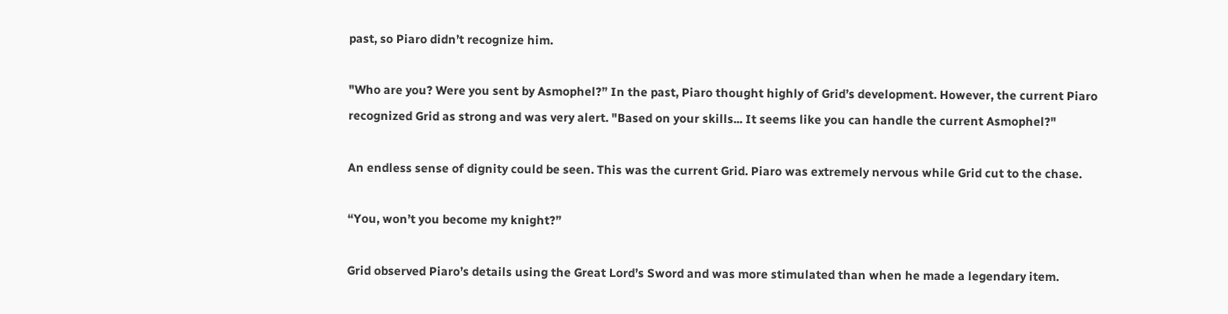past, so Piaro didn’t recognize him.

"Who are you? Were you sent by Asmophel?” In the past, Piaro thought highly of Grid’s development. However, the current Piaro recognized Grid as strong and was very alert. "Based on your skills... It seems like you can handle the current Asmophel?"

An endless sense of dignity could be seen. This was the current Grid. Piaro was extremely nervous while Grid cut to the chase.

“You, won’t you become my knight?”

Grid observed Piaro’s details using the Great Lord’s Sword and was more stimulated than when he made a legendary item.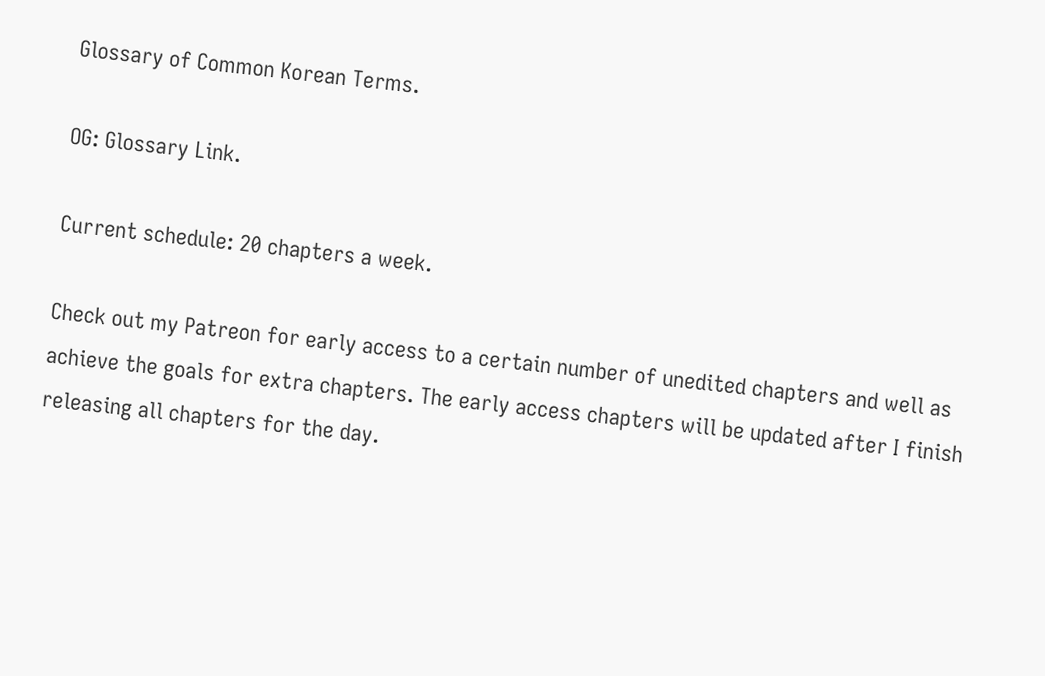Glossary of Common Korean Terms.

OG: Glossary Link.

Current schedule: 20 chapters a week.

Check out my Patreon for early access to a certain number of unedited chapters and well as achieve the goals for extra chapters. The early access chapters will be updated after I finish releasing all chapters for the day.